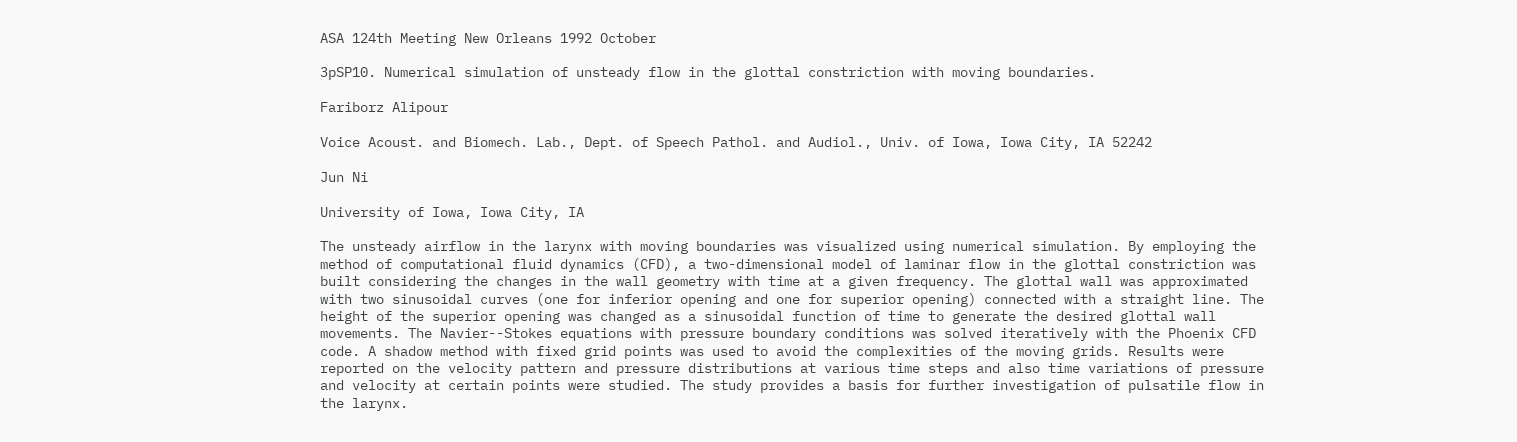ASA 124th Meeting New Orleans 1992 October

3pSP10. Numerical simulation of unsteady flow in the glottal constriction with moving boundaries.

Fariborz Alipour

Voice Acoust. and Biomech. Lab., Dept. of Speech Pathol. and Audiol., Univ. of Iowa, Iowa City, IA 52242

Jun Ni

University of Iowa, Iowa City, IA

The unsteady airflow in the larynx with moving boundaries was visualized using numerical simulation. By employing the method of computational fluid dynamics (CFD), a two-dimensional model of laminar flow in the glottal constriction was built considering the changes in the wall geometry with time at a given frequency. The glottal wall was approximated with two sinusoidal curves (one for inferior opening and one for superior opening) connected with a straight line. The height of the superior opening was changed as a sinusoidal function of time to generate the desired glottal wall movements. The Navier--Stokes equations with pressure boundary conditions was solved iteratively with the Phoenix CFD code. A shadow method with fixed grid points was used to avoid the complexities of the moving grids. Results were reported on the velocity pattern and pressure distributions at various time steps and also time variations of pressure and velocity at certain points were studied. The study provides a basis for further investigation of pulsatile flow in the larynx.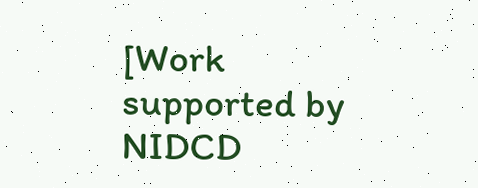[Work supported by NIDCD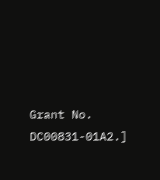Grant No. DC00831-01A2.]